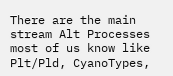There are the main stream Alt Processes most of us know like Plt/Pld, CyanoTypes,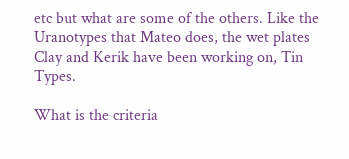etc but what are some of the others. Like the Uranotypes that Mateo does, the wet plates Clay and Kerik have been working on, Tin Types.

What is the criteria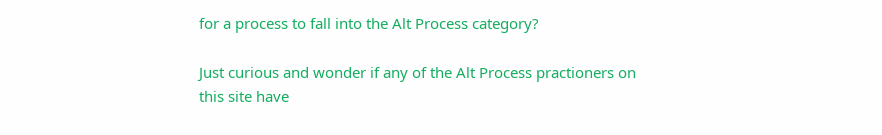for a process to fall into the Alt Process category?

Just curious and wonder if any of the Alt Process practioners on this site have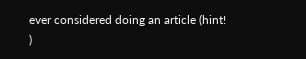ever considered doing an article (hint! )